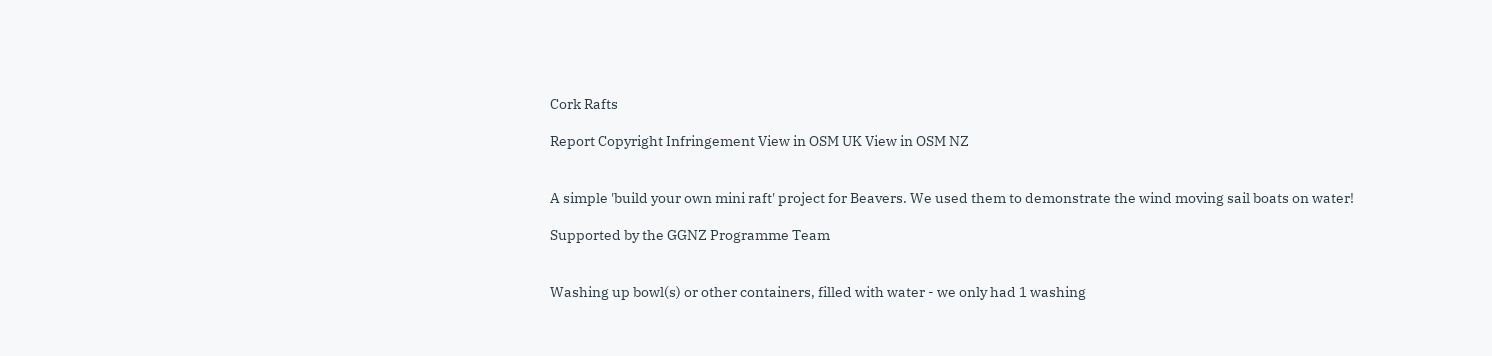Cork Rafts

Report Copyright Infringement View in OSM UK View in OSM NZ


A simple 'build your own mini raft' project for Beavers. We used them to demonstrate the wind moving sail boats on water!

Supported by the GGNZ Programme Team


Washing up bowl(s) or other containers, filled with water - we only had 1 washing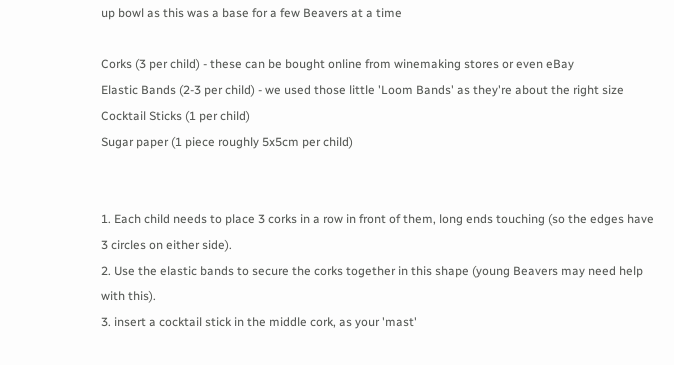up bowl as this was a base for a few Beavers at a time

Corks (3 per child) - these can be bought online from winemaking stores or even eBay
Elastic Bands (2-3 per child) - we used those little 'Loom Bands' as they're about the right size
Cocktail Sticks (1 per child)
Sugar paper (1 piece roughly 5x5cm per child)


1. Each child needs to place 3 corks in a row in front of them, long ends touching (so the edges have 3 circles on either side).
2. Use the elastic bands to secure the corks together in this shape (young Beavers may need help with this).
3. insert a cocktail stick in the middle cork, as your 'mast'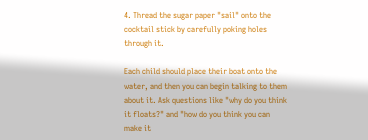4. Thread the sugar paper "sail" onto the cocktail stick by carefully poking holes through it.

Each child should place their boat onto the water, and then you can begin talking to them about it. Ask questions like "why do you think it floats?" and "how do you think you can make it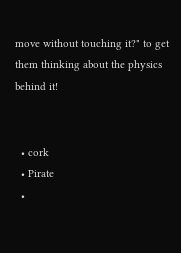move without touching it?" to get them thinking about the physics behind it!


  • cork
  • Pirate
  •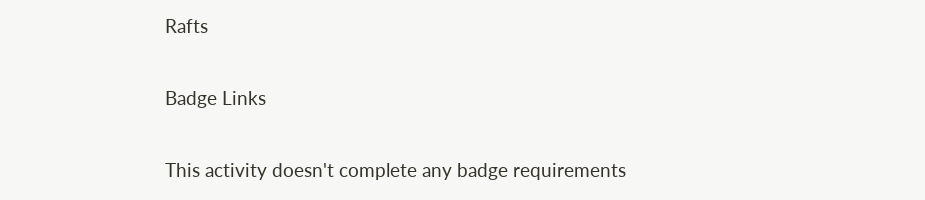Rafts

Badge Links

This activity doesn't complete any badge requirements